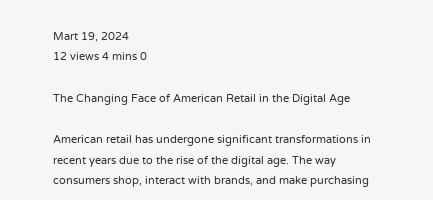Mart 19, 2024
12 views 4 mins 0

The Changing Face of American Retail in the Digital Age

American retail has undergone significant transformations in recent years due to the rise of the digital age. The way consumers shop, interact with brands, and make purchasing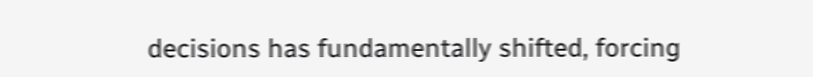decisions has fundamentally shifted, forcing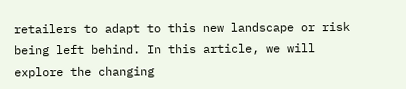retailers to adapt to this new landscape or risk being left behind. In this article, we will explore the changing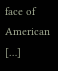face of American […]